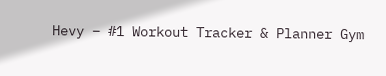Hevy – #1 Workout Tracker & Planner Gym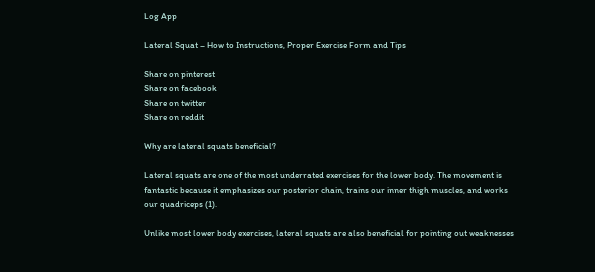Log App

Lateral Squat – How to Instructions, Proper Exercise Form and Tips

Share on pinterest
Share on facebook
Share on twitter
Share on reddit

Why are lateral squats beneficial?

Lateral squats are one of the most underrated exercises for the lower body. The movement is fantastic because it emphasizes our posterior chain, trains our inner thigh muscles, and works our quadriceps (1).

Unlike most lower body exercises, lateral squats are also beneficial for pointing out weaknesses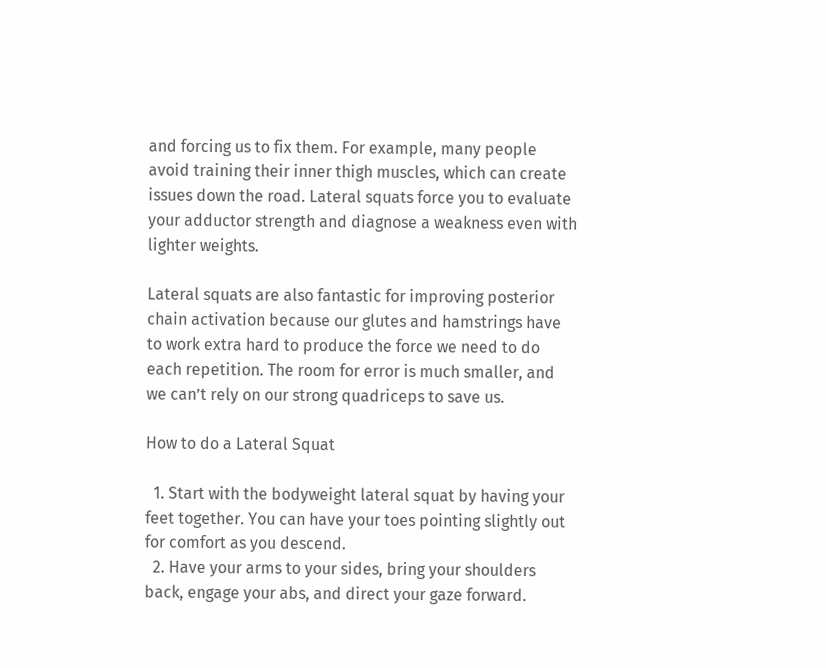and forcing us to fix them. For example, many people avoid training their inner thigh muscles, which can create issues down the road. Lateral squats force you to evaluate your adductor strength and diagnose a weakness even with lighter weights.

Lateral squats are also fantastic for improving posterior chain activation because our glutes and hamstrings have to work extra hard to produce the force we need to do each repetition. The room for error is much smaller, and we can’t rely on our strong quadriceps to save us.

How to do a Lateral Squat

  1. Start with the bodyweight lateral squat by having your feet together. You can have your toes pointing slightly out for comfort as you descend.
  2. Have your arms to your sides, bring your shoulders back, engage your abs, and direct your gaze forward.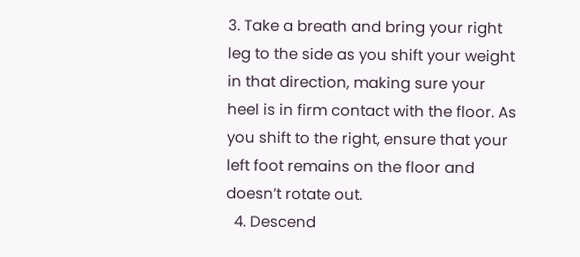3. Take a breath and bring your right leg to the side as you shift your weight in that direction, making sure your heel is in firm contact with the floor. As you shift to the right, ensure that your left foot remains on the floor and doesn’t rotate out.
  4. Descend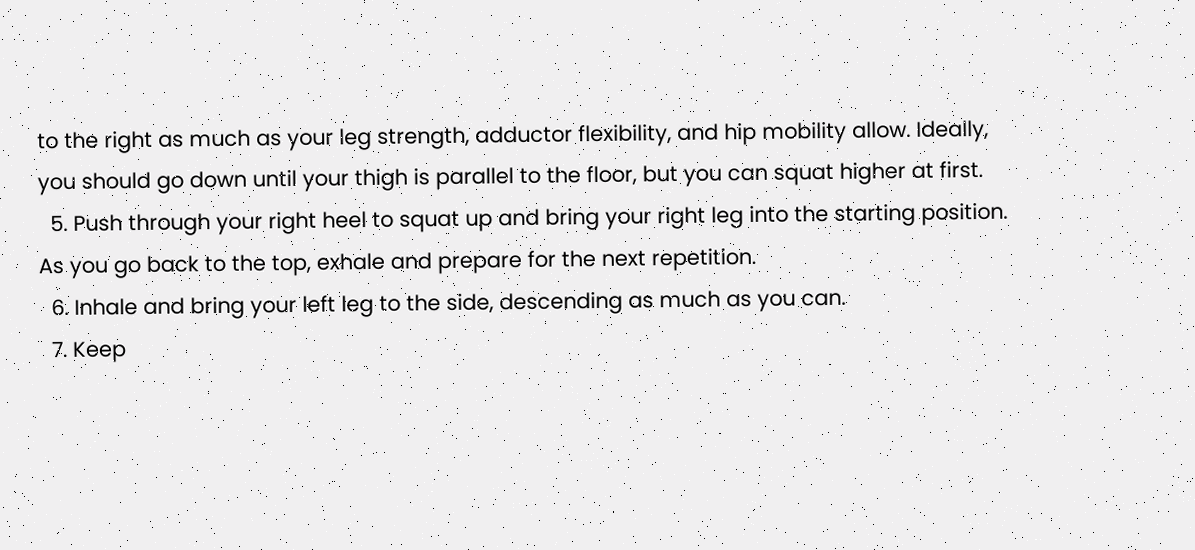to the right as much as your leg strength, adductor flexibility, and hip mobility allow. Ideally, you should go down until your thigh is parallel to the floor, but you can squat higher at first.
  5. Push through your right heel to squat up and bring your right leg into the starting position. As you go back to the top, exhale and prepare for the next repetition.
  6. Inhale and bring your left leg to the side, descending as much as you can.
  7. Keep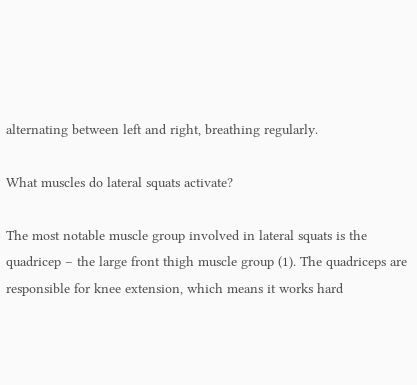alternating between left and right, breathing regularly.

What muscles do lateral squats activate?

The most notable muscle group involved in lateral squats is the quadricep – the large front thigh muscle group (1). The quadriceps are responsible for knee extension, which means it works hard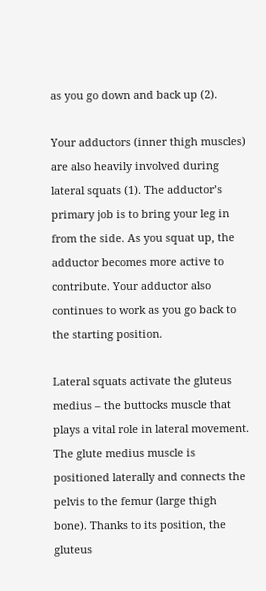as you go down and back up (2).

Your adductors (inner thigh muscles) are also heavily involved during lateral squats (1). The adductor’s primary job is to bring your leg in from the side. As you squat up, the adductor becomes more active to contribute. Your adductor also continues to work as you go back to the starting position.

Lateral squats activate the gluteus medius – the buttocks muscle that plays a vital role in lateral movement. The glute medius muscle is positioned laterally and connects the pelvis to the femur (large thigh bone). Thanks to its position, the gluteus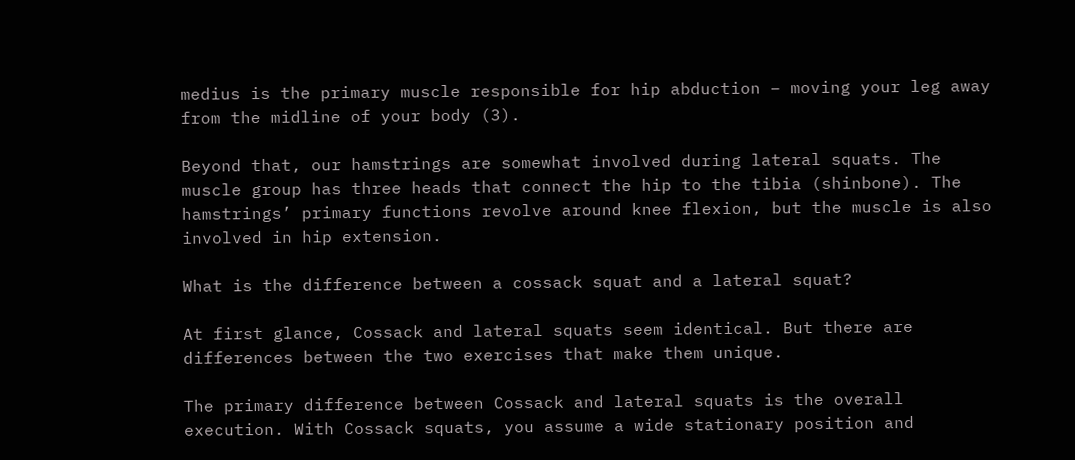medius is the primary muscle responsible for hip abduction – moving your leg away from the midline of your body (3).

Beyond that, our hamstrings are somewhat involved during lateral squats. The muscle group has three heads that connect the hip to the tibia (shinbone). The hamstrings’ primary functions revolve around knee flexion, but the muscle is also involved in hip extension.

What is the difference between a cossack squat and a lateral squat?

At first glance, Cossack and lateral squats seem identical. But there are differences between the two exercises that make them unique.

The primary difference between Cossack and lateral squats is the overall execution. With Cossack squats, you assume a wide stationary position and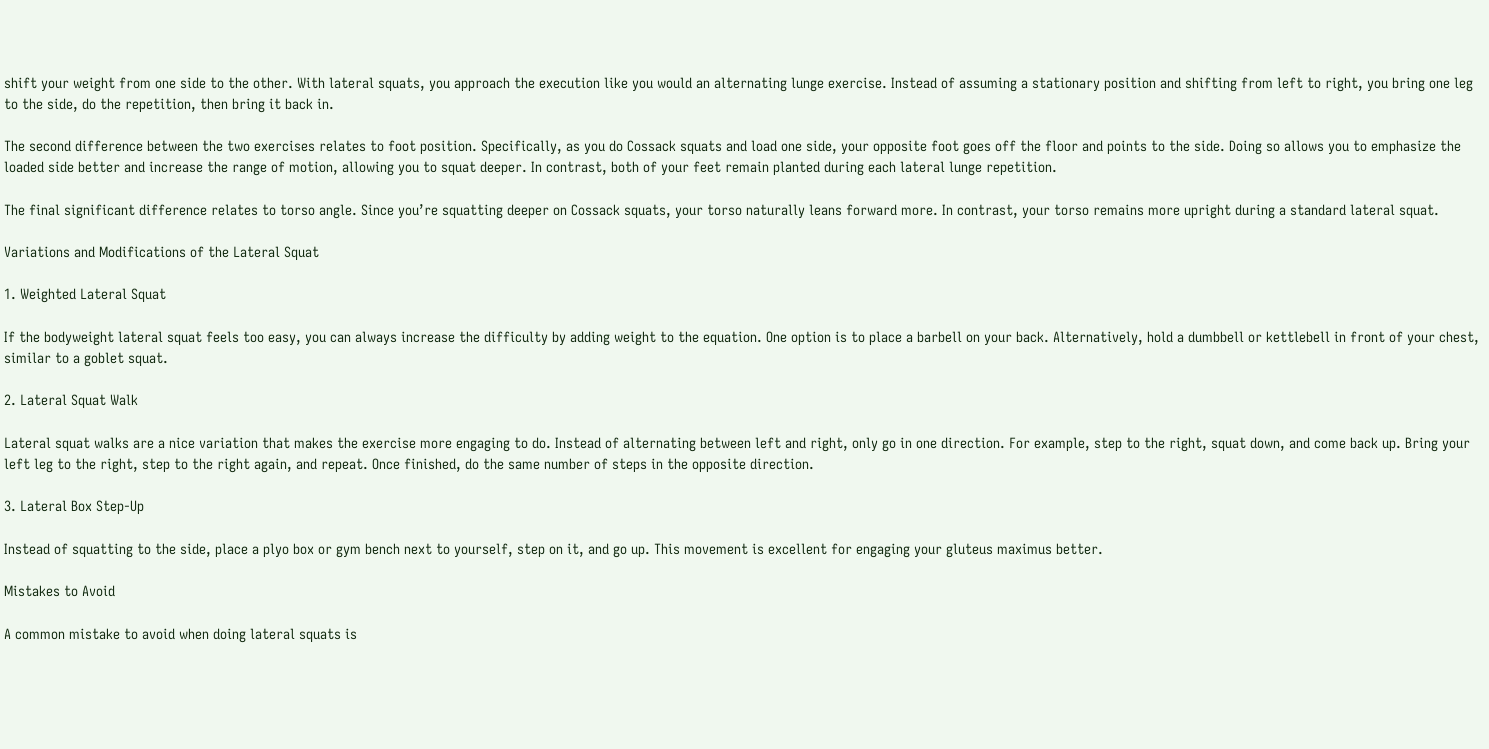shift your weight from one side to the other. With lateral squats, you approach the execution like you would an alternating lunge exercise. Instead of assuming a stationary position and shifting from left to right, you bring one leg to the side, do the repetition, then bring it back in.

The second difference between the two exercises relates to foot position. Specifically, as you do Cossack squats and load one side, your opposite foot goes off the floor and points to the side. Doing so allows you to emphasize the loaded side better and increase the range of motion, allowing you to squat deeper. In contrast, both of your feet remain planted during each lateral lunge repetition.

The final significant difference relates to torso angle. Since you’re squatting deeper on Cossack squats, your torso naturally leans forward more. In contrast, your torso remains more upright during a standard lateral squat.

Variations and Modifications of the Lateral Squat

1. Weighted Lateral Squat

If the bodyweight lateral squat feels too easy, you can always increase the difficulty by adding weight to the equation. One option is to place a barbell on your back. Alternatively, hold a dumbbell or kettlebell in front of your chest, similar to a goblet squat.

2. Lateral Squat Walk

Lateral squat walks are a nice variation that makes the exercise more engaging to do. Instead of alternating between left and right, only go in one direction. For example, step to the right, squat down, and come back up. Bring your left leg to the right, step to the right again, and repeat. Once finished, do the same number of steps in the opposite direction.

3. Lateral Box Step-Up

Instead of squatting to the side, place a plyo box or gym bench next to yourself, step on it, and go up. This movement is excellent for engaging your gluteus maximus better.

Mistakes to Avoid

A common mistake to avoid when doing lateral squats is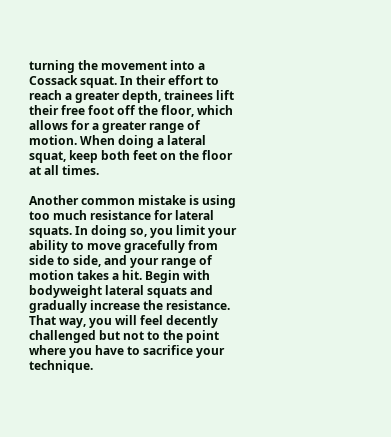turning the movement into a Cossack squat. In their effort to reach a greater depth, trainees lift their free foot off the floor, which allows for a greater range of motion. When doing a lateral squat, keep both feet on the floor at all times.

Another common mistake is using too much resistance for lateral squats. In doing so, you limit your ability to move gracefully from side to side, and your range of motion takes a hit. Begin with bodyweight lateral squats and gradually increase the resistance. That way, you will feel decently challenged but not to the point where you have to sacrifice your technique.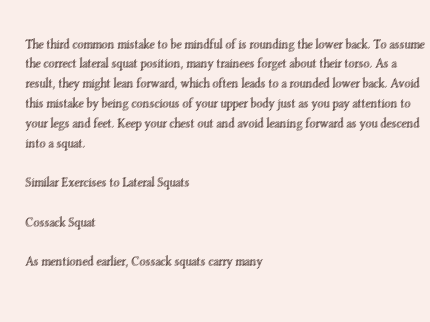The third common mistake to be mindful of is rounding the lower back. To assume the correct lateral squat position, many trainees forget about their torso. As a result, they might lean forward, which often leads to a rounded lower back. Avoid this mistake by being conscious of your upper body just as you pay attention to your legs and feet. Keep your chest out and avoid leaning forward as you descend into a squat.

Similar Exercises to Lateral Squats

Cossack Squat

As mentioned earlier, Cossack squats carry many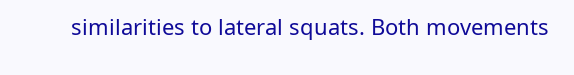similarities to lateral squats. Both movements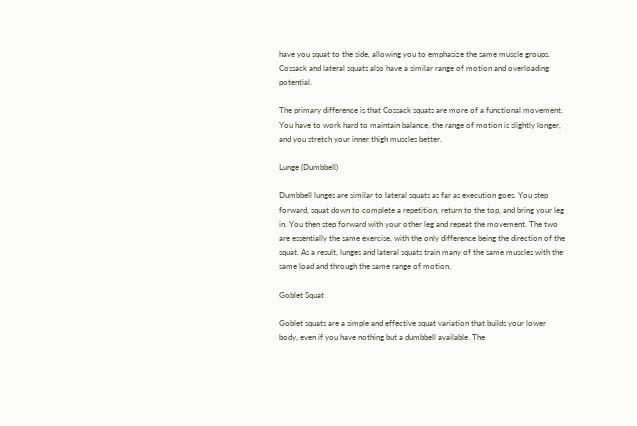have you squat to the side, allowing you to emphasize the same muscle groups. Cossack and lateral squats also have a similar range of motion and overloading potential.

The primary difference is that Cossack squats are more of a functional movement. You have to work hard to maintain balance, the range of motion is slightly longer, and you stretch your inner thigh muscles better.

Lunge (Dumbbell)

Dumbbell lunges are similar to lateral squats as far as execution goes. You step forward, squat down to complete a repetition, return to the top, and bring your leg in. You then step forward with your other leg and repeat the movement. The two are essentially the same exercise, with the only difference being the direction of the squat. As a result, lunges and lateral squats train many of the same muscles with the same load and through the same range of motion.

Goblet Squat

Goblet squats are a simple and effective squat variation that builds your lower body, even if you have nothing but a dumbbell available. The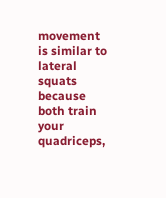movement is similar to lateral squats because both train your quadriceps,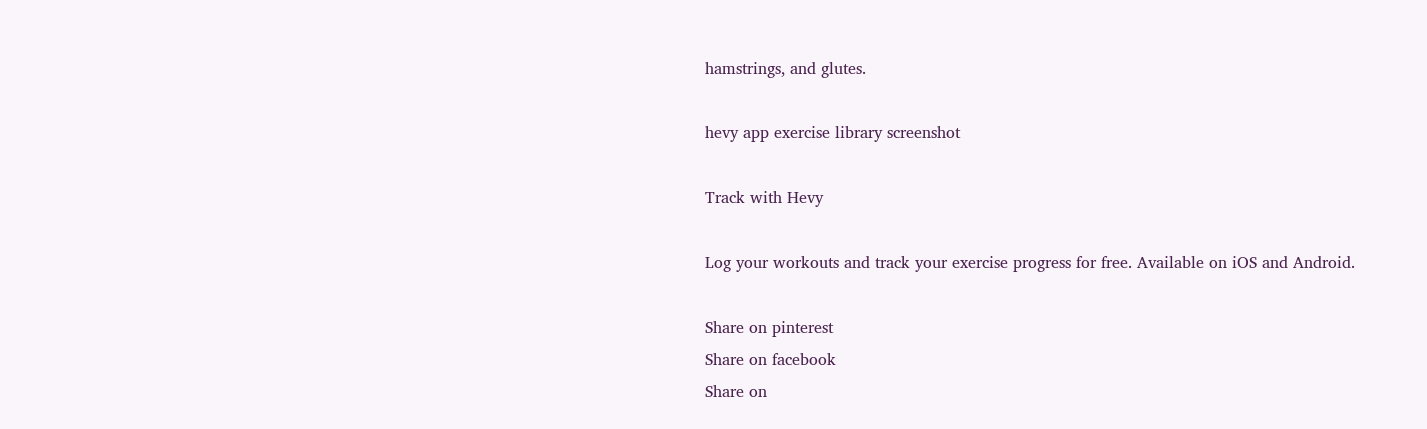hamstrings, and glutes.

hevy app exercise library screenshot

Track with Hevy

Log your workouts and track your exercise progress for free. Available on iOS and Android.

Share on pinterest
Share on facebook
Share on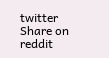twitter
Share on reddit